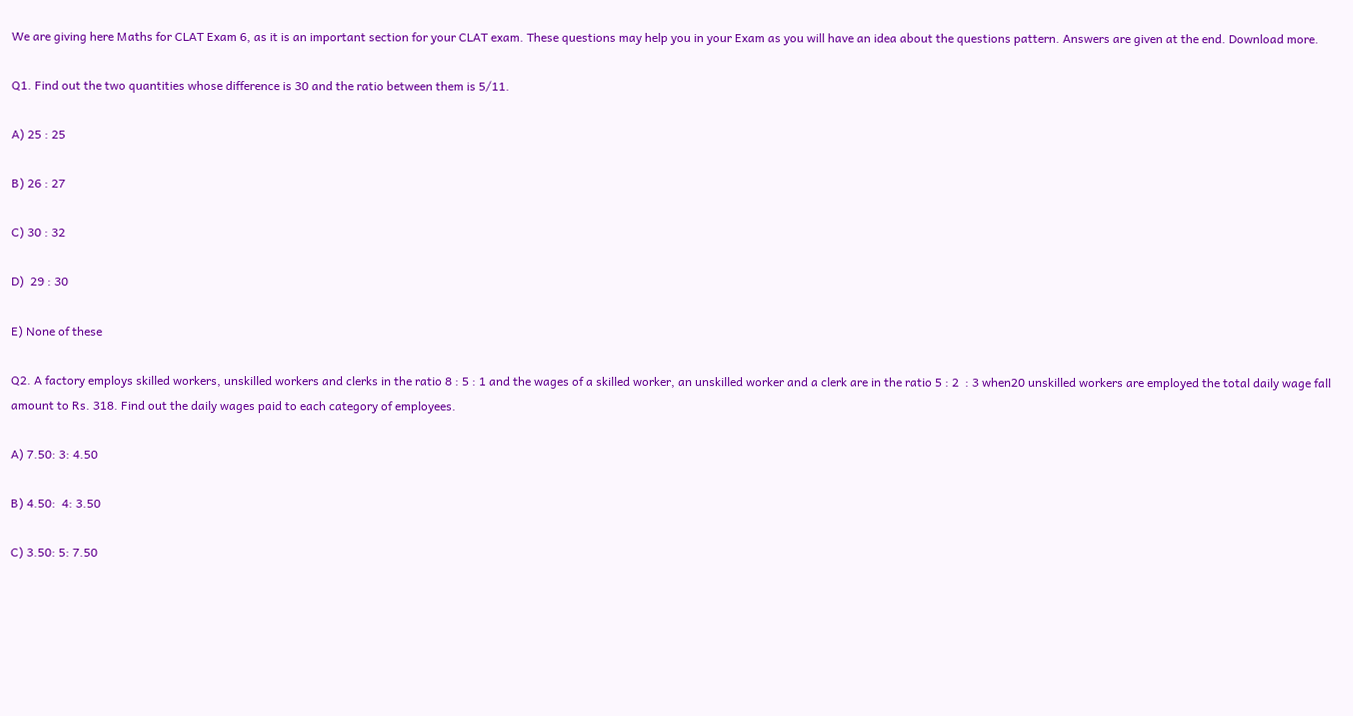We are giving here Maths for CLAT Exam 6, as it is an important section for your CLAT exam. These questions may help you in your Exam as you will have an idea about the questions pattern. Answers are given at the end. Download more.

Q1. Find out the two quantities whose difference is 30 and the ratio between them is 5/11.

A) 25 : 25

B) 26 : 27

C) 30 : 32

D)  29 : 30

E) None of these

Q2. A factory employs skilled workers, unskilled workers and clerks in the ratio 8 : 5 : 1 and the wages of a skilled worker, an unskilled worker and a clerk are in the ratio 5 : 2  : 3 when20 unskilled workers are employed the total daily wage fall amount to Rs. 318. Find out the daily wages paid to each category of employees.

A) 7.50: 3: 4.50

B) 4.50:  4: 3.50

C) 3.50: 5: 7.50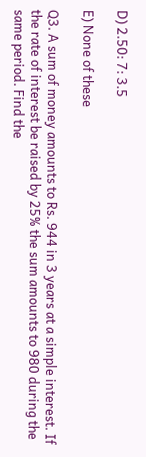D) 2.50: 7: 3.5

E) None of these

Q3. A sum of money amounts to Rs. 944 in 3 years at a simple interest. If the rate of interest be raised by 25% the sum amounts to 980 during the same period. Find the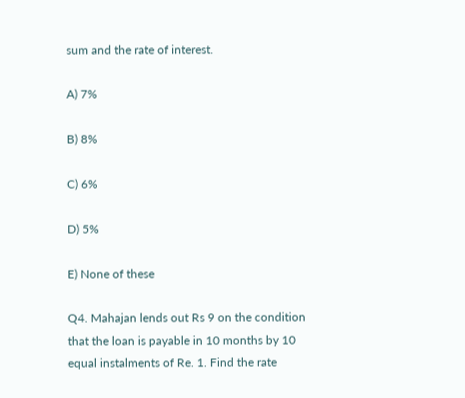sum and the rate of interest.

A) 7%

B) 8%

C) 6%

D) 5%

E) None of these

Q4. Mahajan lends out Rs 9 on the condition that the loan is payable in 10 months by 10 equal instalments of Re. 1. Find the rate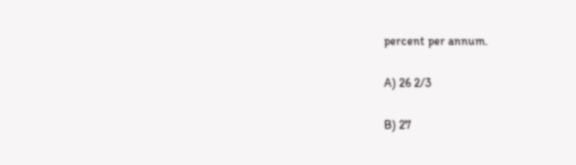percent per annum.

A) 26 2/3

B) 27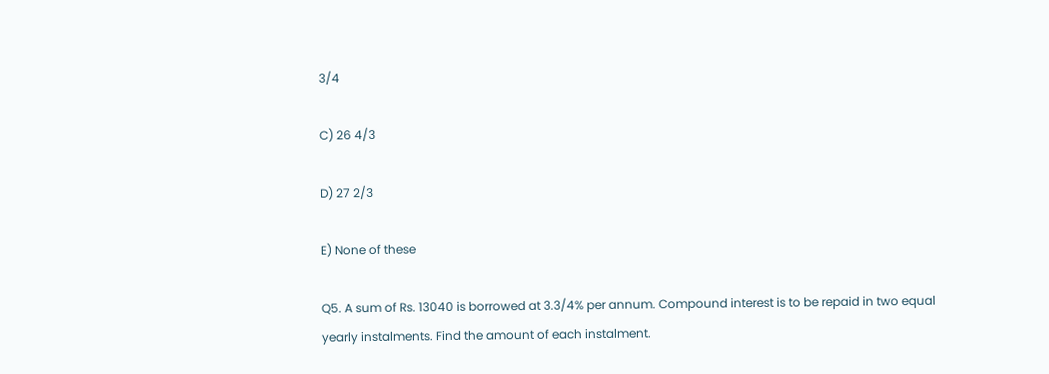3/4

C) 26 4/3

D) 27 2/3

E) None of these

Q5. A sum of Rs. 13040 is borrowed at 3.3/4% per annum. Compound interest is to be repaid in two equal yearly instalments. Find the amount of each instalment.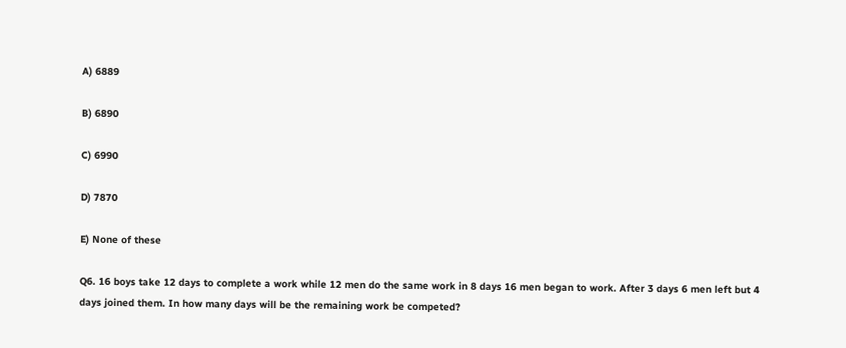A) 6889

B) 6890

C) 6990

D) 7870

E) None of these

Q6. 16 boys take 12 days to complete a work while 12 men do the same work in 8 days 16 men began to work. After 3 days 6 men left but 4 days joined them. In how many days will be the remaining work be competed?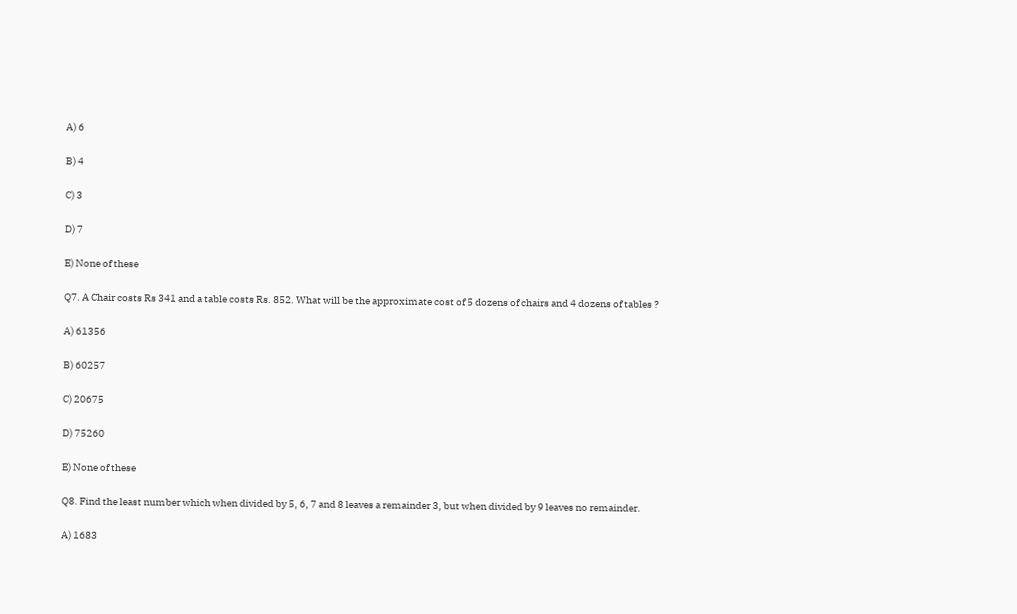A) 6

B) 4

C) 3

D) 7

E) None of these

Q7. A Chair costs Rs 341 and a table costs Rs. 852. What will be the approximate cost of 5 dozens of chairs and 4 dozens of tables ?

A) 61356

B) 60257

C) 20675

D) 75260

E) None of these

Q8. Find the least number which when divided by 5, 6, 7 and 8 leaves a remainder 3, but when divided by 9 leaves no remainder.

A) 1683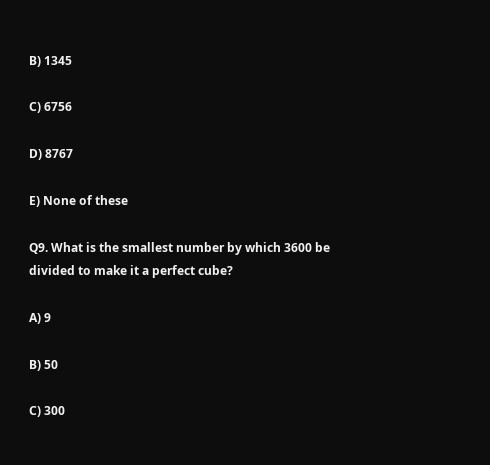B) 1345

C) 6756

D) 8767

E) None of these

Q9. What is the smallest number by which 3600 be divided to make it a perfect cube?

A) 9

B) 50

C) 300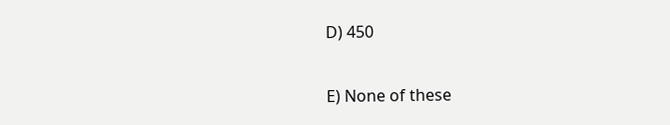D) 450

E) None of these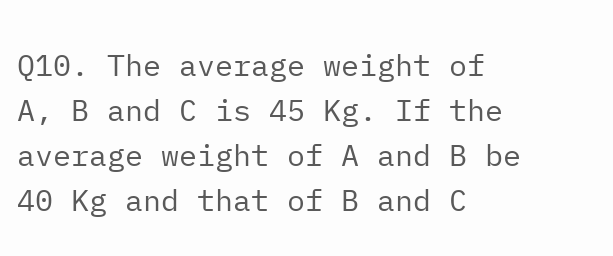Q10. The average weight of A, B and C is 45 Kg. If the average weight of A and B be 40 Kg and that of B and C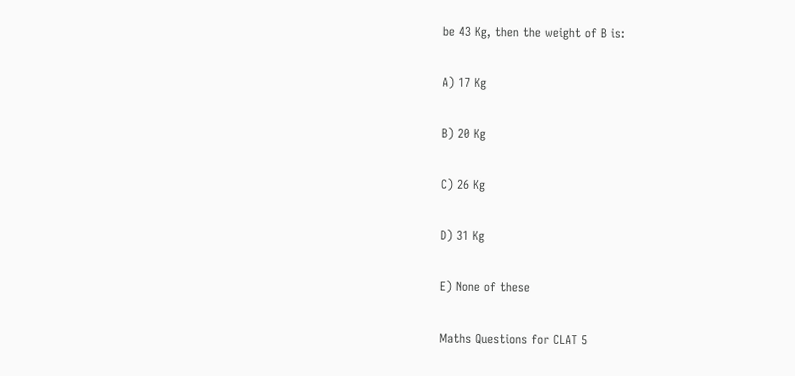be 43 Kg, then the weight of B is:

A) 17 Kg

B) 20 Kg

C) 26 Kg

D) 31 Kg

E) None of these

Maths Questions for CLAT 5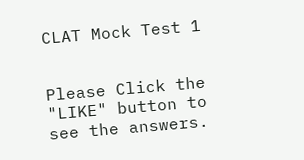CLAT Mock Test 1


Please Click the "LIKE" button to see the answers.